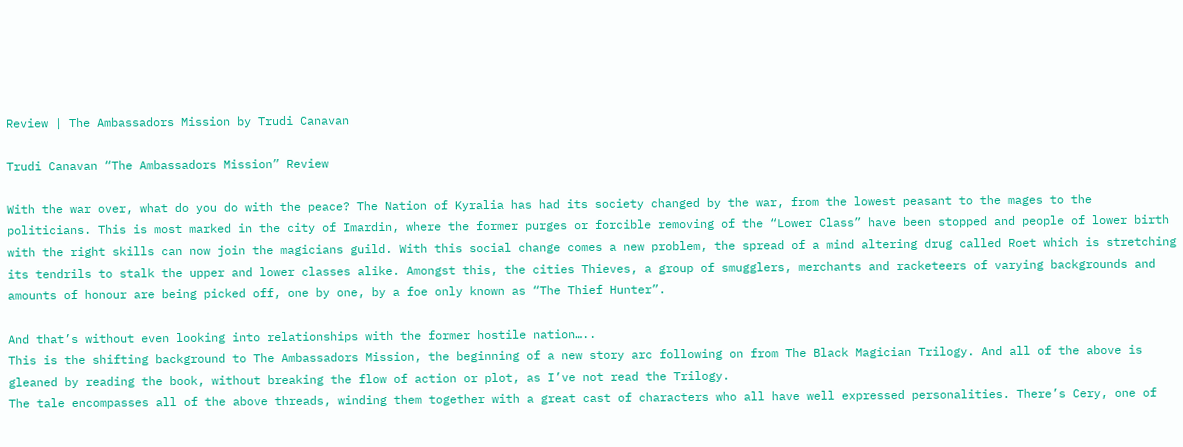Review | The Ambassadors Mission by Trudi Canavan

Trudi Canavan “The Ambassadors Mission” Review

With the war over, what do you do with the peace? The Nation of Kyralia has had its society changed by the war, from the lowest peasant to the mages to the politicians. This is most marked in the city of Imardin, where the former purges or forcible removing of the “Lower Class” have been stopped and people of lower birth with the right skills can now join the magicians guild. With this social change comes a new problem, the spread of a mind altering drug called Roet which is stretching its tendrils to stalk the upper and lower classes alike. Amongst this, the cities Thieves, a group of smugglers, merchants and racketeers of varying backgrounds and amounts of honour are being picked off, one by one, by a foe only known as “The Thief Hunter”.

And that’s without even looking into relationships with the former hostile nation…..
This is the shifting background to The Ambassadors Mission, the beginning of a new story arc following on from The Black Magician Trilogy. And all of the above is gleaned by reading the book, without breaking the flow of action or plot, as I’ve not read the Trilogy.
The tale encompasses all of the above threads, winding them together with a great cast of characters who all have well expressed personalities. There’s Cery, one of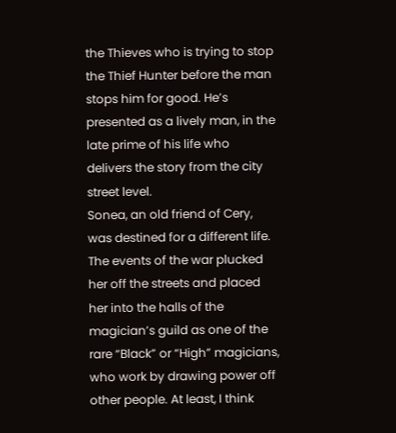the Thieves who is trying to stop the Thief Hunter before the man stops him for good. He’s presented as a lively man, in the late prime of his life who delivers the story from the city street level.
Sonea, an old friend of Cery, was destined for a different life. The events of the war plucked her off the streets and placed her into the halls of the magician’s guild as one of the rare “Black” or “High” magicians, who work by drawing power off other people. At least, I think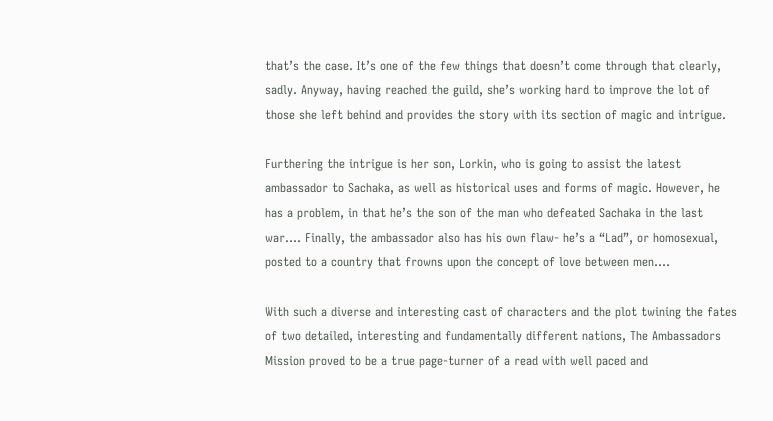that’s the case. It’s one of the few things that doesn’t come through that clearly, sadly. Anyway, having reached the guild, she’s working hard to improve the lot of those she left behind and provides the story with its section of magic and intrigue.

Furthering the intrigue is her son, Lorkin, who is going to assist the latest ambassador to Sachaka, as well as historical uses and forms of magic. However, he has a problem, in that he’s the son of the man who defeated Sachaka in the last war…. Finally, the ambassador also has his own flaw- he’s a “Lad”, or homosexual, posted to a country that frowns upon the concept of love between men….

With such a diverse and interesting cast of characters and the plot twining the fates of two detailed, interesting and fundamentally different nations, The Ambassadors Mission proved to be a true page-turner of a read with well paced and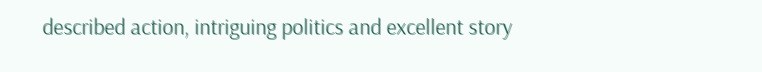described action, intriguing politics and excellent story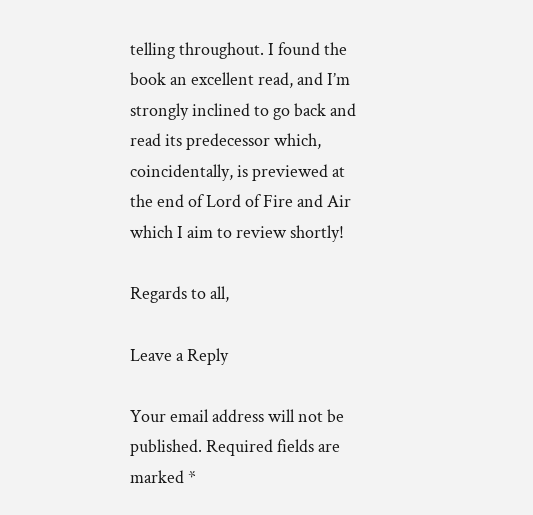telling throughout. I found the book an excellent read, and I’m strongly inclined to go back and read its predecessor which, coincidentally, is previewed at the end of Lord of Fire and Air which I aim to review shortly!

Regards to all,

Leave a Reply

Your email address will not be published. Required fields are marked *